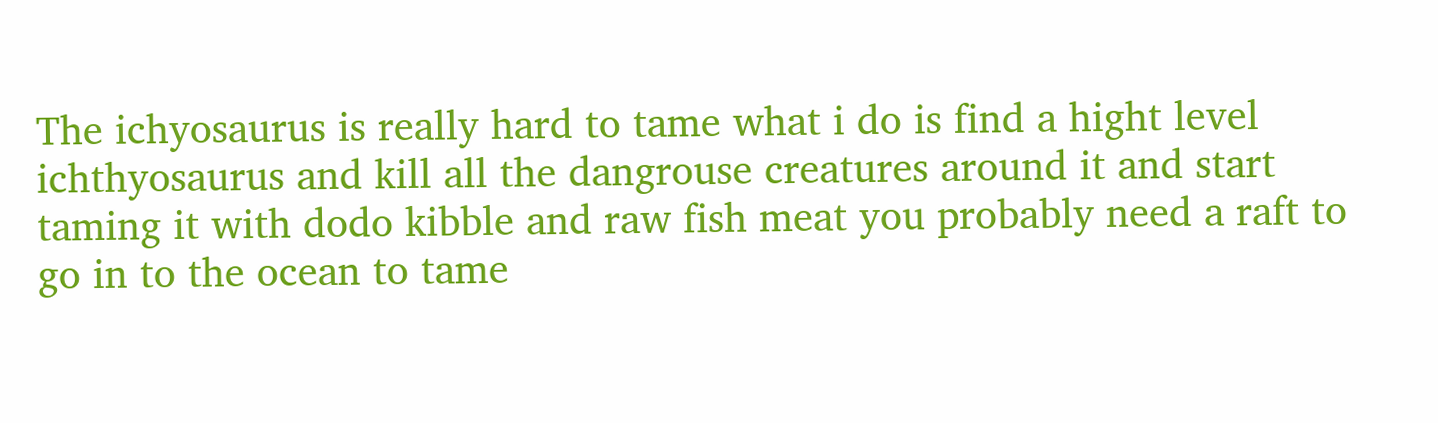The ichyosaurus is really hard to tame what i do is find a hight level ichthyosaurus and kill all the dangrouse creatures around it and start taming it with dodo kibble and raw fish meat you probably need a raft to go in to the ocean to tame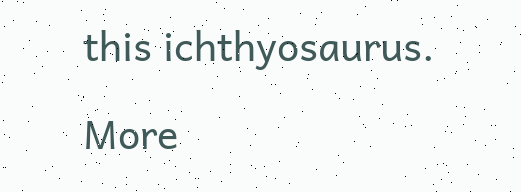this ichthyosaurus.

More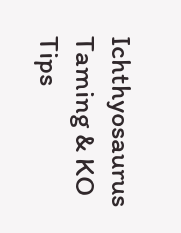Ichthyosaurus Taming & KO Tips